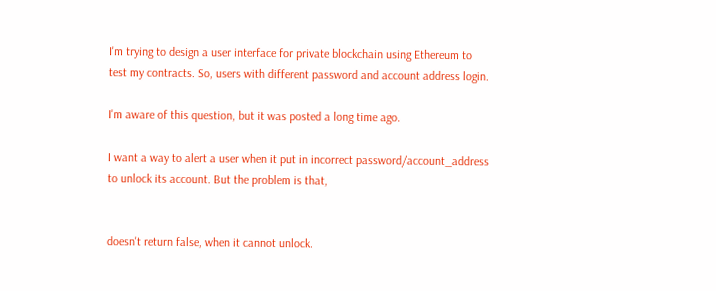I'm trying to design a user interface for private blockchain using Ethereum to test my contracts. So, users with different password and account address login.

I'm aware of this question, but it was posted a long time ago.

I want a way to alert a user when it put in incorrect password/account_address to unlock its account. But the problem is that,


doesn't return false, when it cannot unlock.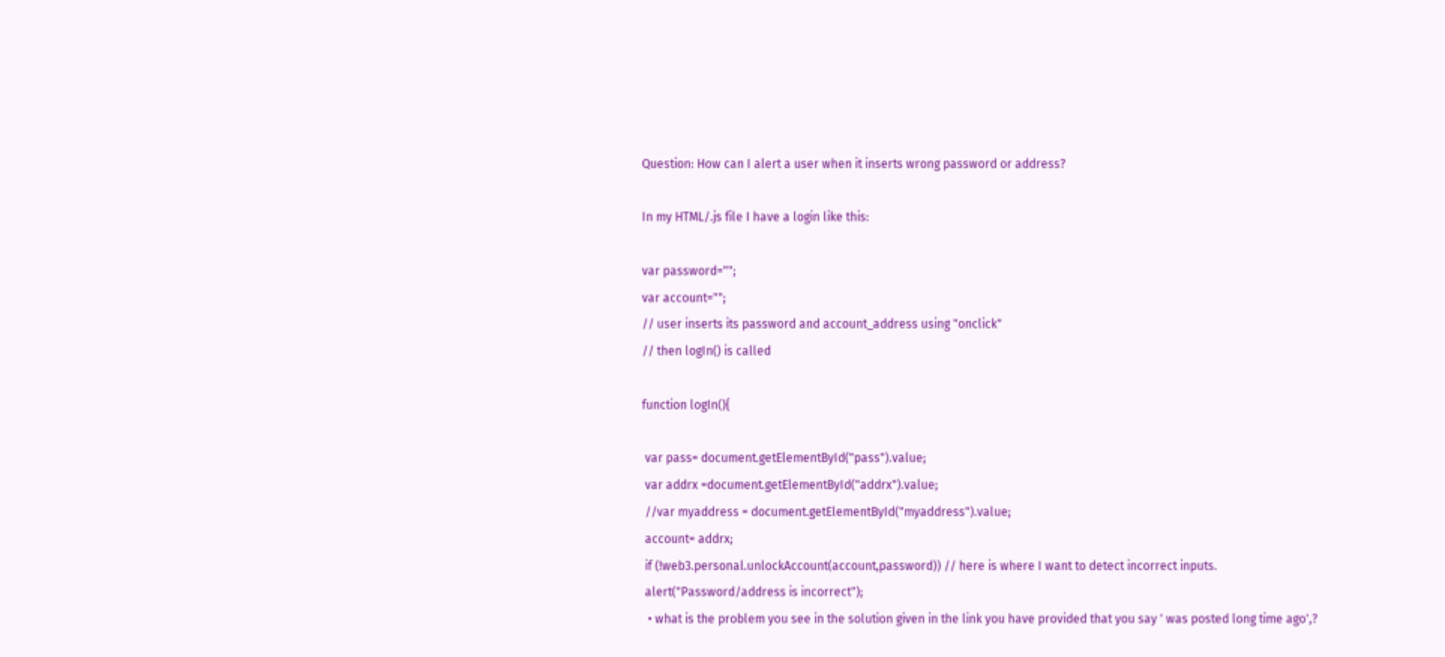Question: How can I alert a user when it inserts wrong password or address?

In my HTML/.js file I have a login like this:

var password="";
var account="";
// user inserts its password and account_address using "onclick"
// then logIn() is called

function logIn(){

 var pass= document.getElementById("pass").value;
 var addrx =document.getElementById("addrx").value;
 //var myaddress = document.getElementById("myaddress").value;
 account= addrx;
 if (!web3.personal.unlockAccount(account,password)) // here is where I want to detect incorrect inputs.
 alert("Password/address is incorrect");
  • what is the problem you see in the solution given in the link you have provided that you say ' was posted long time ago',?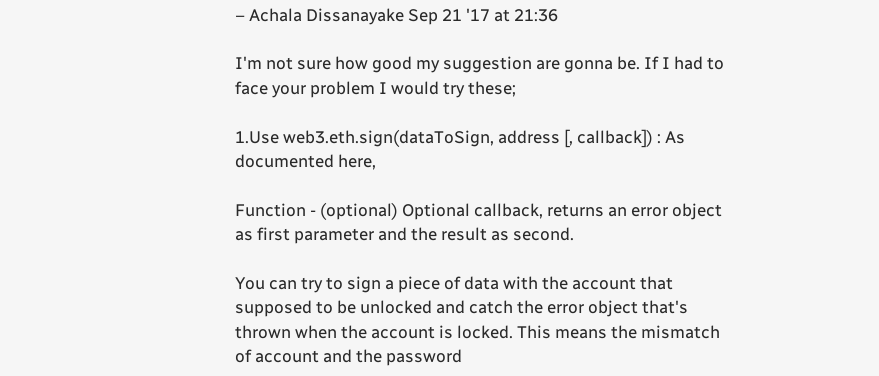– Achala Dissanayake Sep 21 '17 at 21:36

I'm not sure how good my suggestion are gonna be. If I had to face your problem I would try these;

1.Use web3.eth.sign(dataToSign, address [, callback]) : As documented here,

Function - (optional) Optional callback, returns an error object as first parameter and the result as second.

You can try to sign a piece of data with the account that supposed to be unlocked and catch the error object that's thrown when the account is locked. This means the mismatch of account and the password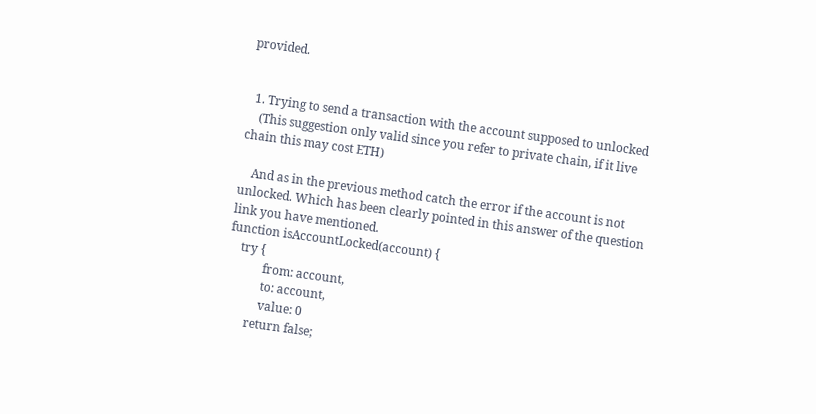provided.


  1. Trying to send a transaction with the account supposed to unlocked
    (This suggestion only valid since you refer to private chain, if it live chain this may cost ETH)

    And as in the previous method catch the error if the account is not unlocked. Which has been clearly pointed in this answer of the question link you have mentioned.
function isAccountLocked(account) {
    try {
            from: account,
            to: account,
            value: 0
        return false;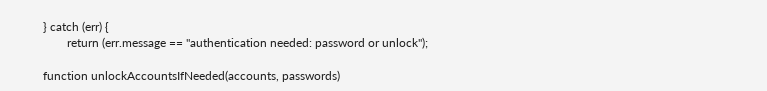} catch (err) {
        return (err.message == "authentication needed: password or unlock");

function unlockAccountsIfNeeded(accounts, passwords)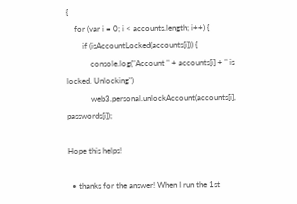{
    for (var i = 0; i < accounts.length; i++) {
        if (isAccountLocked(accounts[i])) {
            console.log("Account " + accounts[i] + " is locked. Unlocking")
            web3.personal.unlockAccount(accounts[i], passwords[i]);

Hope this helps!

  • thanks for the answer! When I run the 1st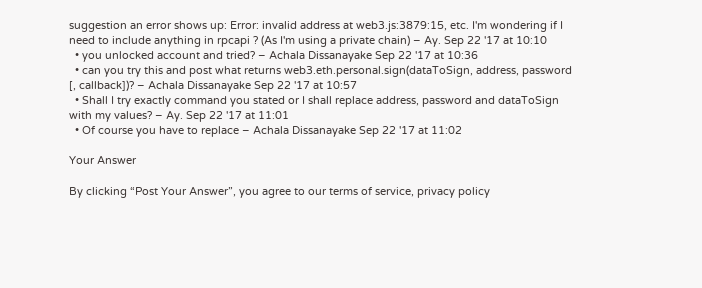suggestion an error shows up: Error: invalid address at web3.js:3879:15, etc. I'm wondering if I need to include anything in rpcapi ? (As I'm using a private chain) – Ay. Sep 22 '17 at 10:10
  • you unlocked account and tried? – Achala Dissanayake Sep 22 '17 at 10:36
  • can you try this and post what returns web3.eth.personal.sign(dataToSign, address, password [, callback])? – Achala Dissanayake Sep 22 '17 at 10:57
  • Shall I try exactly command you stated or I shall replace address, password and dataToSign with my values? – Ay. Sep 22 '17 at 11:01
  • Of course you have to replace – Achala Dissanayake Sep 22 '17 at 11:02

Your Answer

By clicking “Post Your Answer”, you agree to our terms of service, privacy policy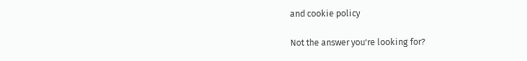and cookie policy

Not the answer you're looking for?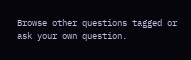Browse other questions tagged or ask your own question.